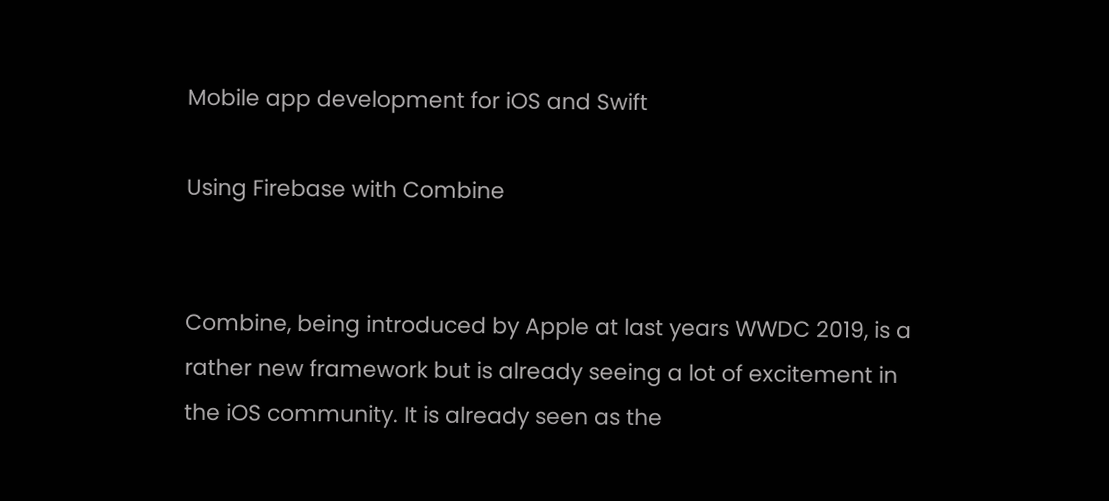Mobile app development for iOS and Swift

Using Firebase with Combine


Combine, being introduced by Apple at last years WWDC 2019, is a rather new framework but is already seeing a lot of excitement in the iOS community. It is already seen as the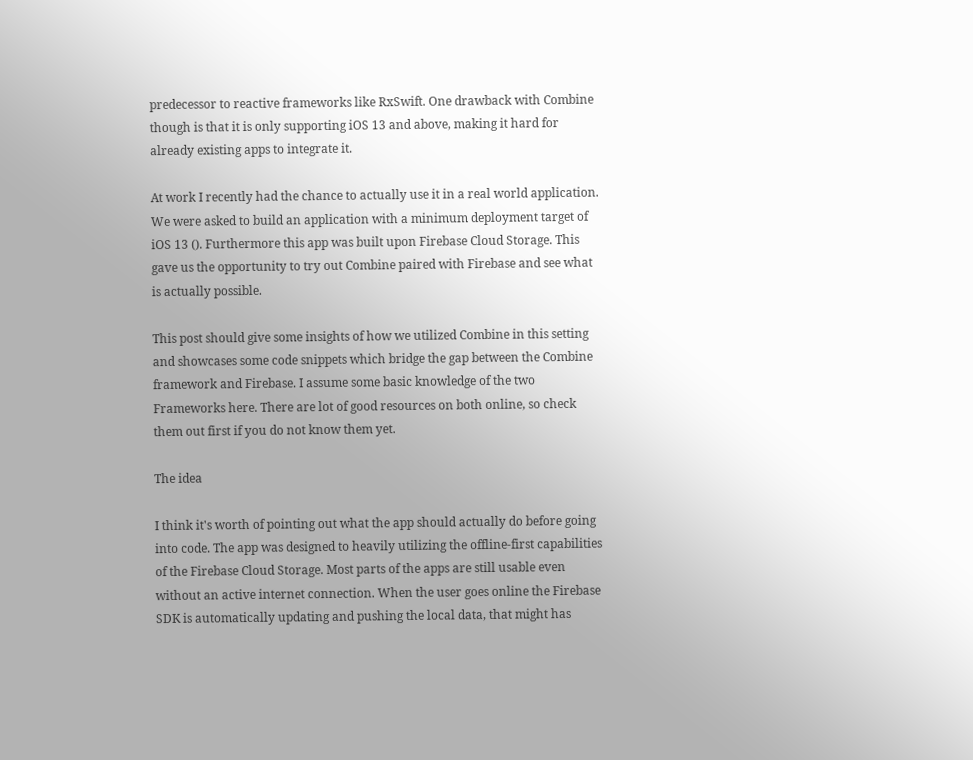predecessor to reactive frameworks like RxSwift. One drawback with Combine though is that it is only supporting iOS 13 and above, making it hard for already existing apps to integrate it.

At work I recently had the chance to actually use it in a real world application. We were asked to build an application with a minimum deployment target of iOS 13 (). Furthermore this app was built upon Firebase Cloud Storage. This gave us the opportunity to try out Combine paired with Firebase and see what is actually possible.

This post should give some insights of how we utilized Combine in this setting and showcases some code snippets which bridge the gap between the Combine framework and Firebase. I assume some basic knowledge of the two Frameworks here. There are lot of good resources on both online, so check them out first if you do not know them yet.

The idea

I think it's worth of pointing out what the app should actually do before going into code. The app was designed to heavily utilizing the offline-first capabilities of the Firebase Cloud Storage. Most parts of the apps are still usable even without an active internet connection. When the user goes online the Firebase SDK is automatically updating and pushing the local data, that might has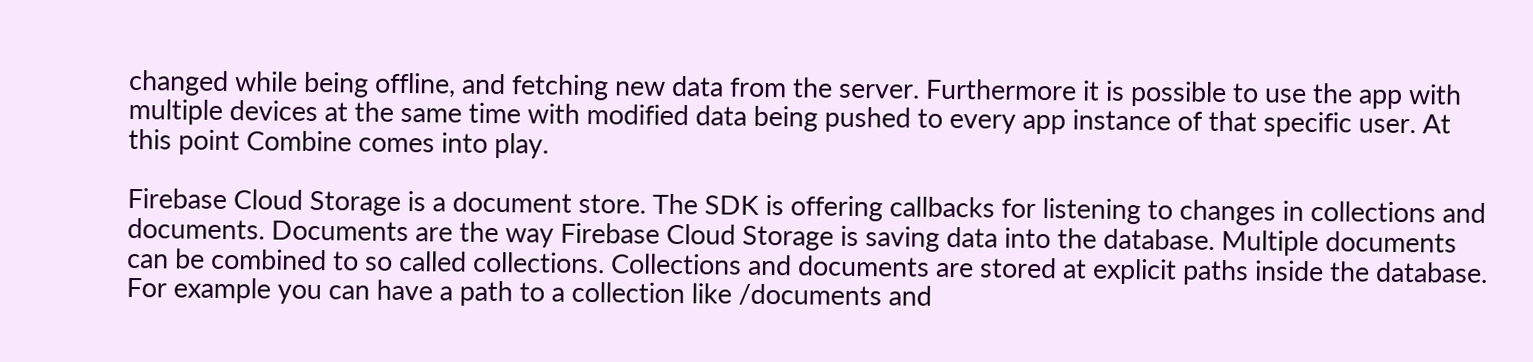changed while being offline, and fetching new data from the server. Furthermore it is possible to use the app with multiple devices at the same time with modified data being pushed to every app instance of that specific user. At this point Combine comes into play.

Firebase Cloud Storage is a document store. The SDK is offering callbacks for listening to changes in collections and documents. Documents are the way Firebase Cloud Storage is saving data into the database. Multiple documents can be combined to so called collections. Collections and documents are stored at explicit paths inside the database. For example you can have a path to a collection like /documents and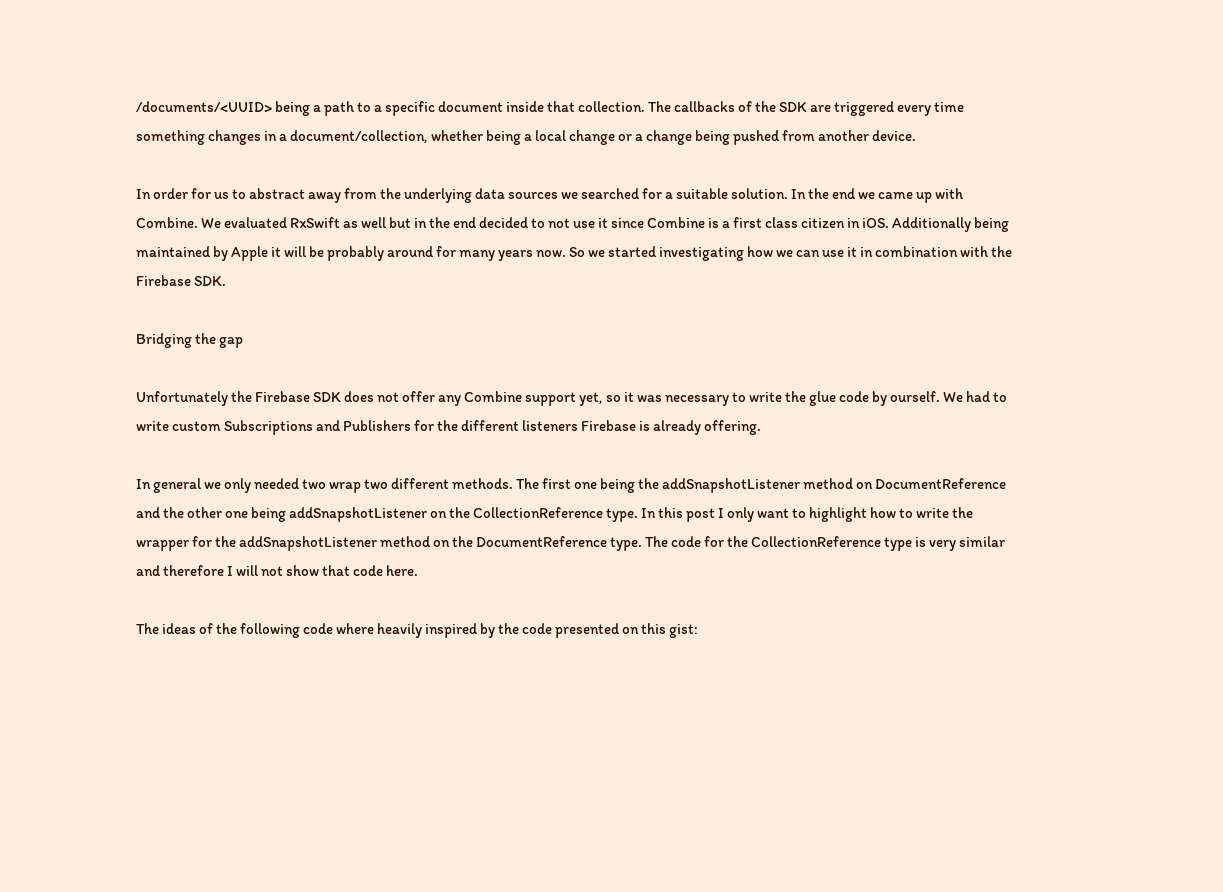/documents/<UUID> being a path to a specific document inside that collection. The callbacks of the SDK are triggered every time something changes in a document/collection, whether being a local change or a change being pushed from another device.

In order for us to abstract away from the underlying data sources we searched for a suitable solution. In the end we came up with Combine. We evaluated RxSwift as well but in the end decided to not use it since Combine is a first class citizen in iOS. Additionally being maintained by Apple it will be probably around for many years now. So we started investigating how we can use it in combination with the Firebase SDK.

Bridging the gap

Unfortunately the Firebase SDK does not offer any Combine support yet, so it was necessary to write the glue code by ourself. We had to write custom Subscriptions and Publishers for the different listeners Firebase is already offering.

In general we only needed two wrap two different methods. The first one being the addSnapshotListener method on DocumentReference and the other one being addSnapshotListener on the CollectionReference type. In this post I only want to highlight how to write the wrapper for the addSnapshotListener method on the DocumentReference type. The code for the CollectionReference type is very similar and therefore I will not show that code here.

The ideas of the following code where heavily inspired by the code presented on this gist: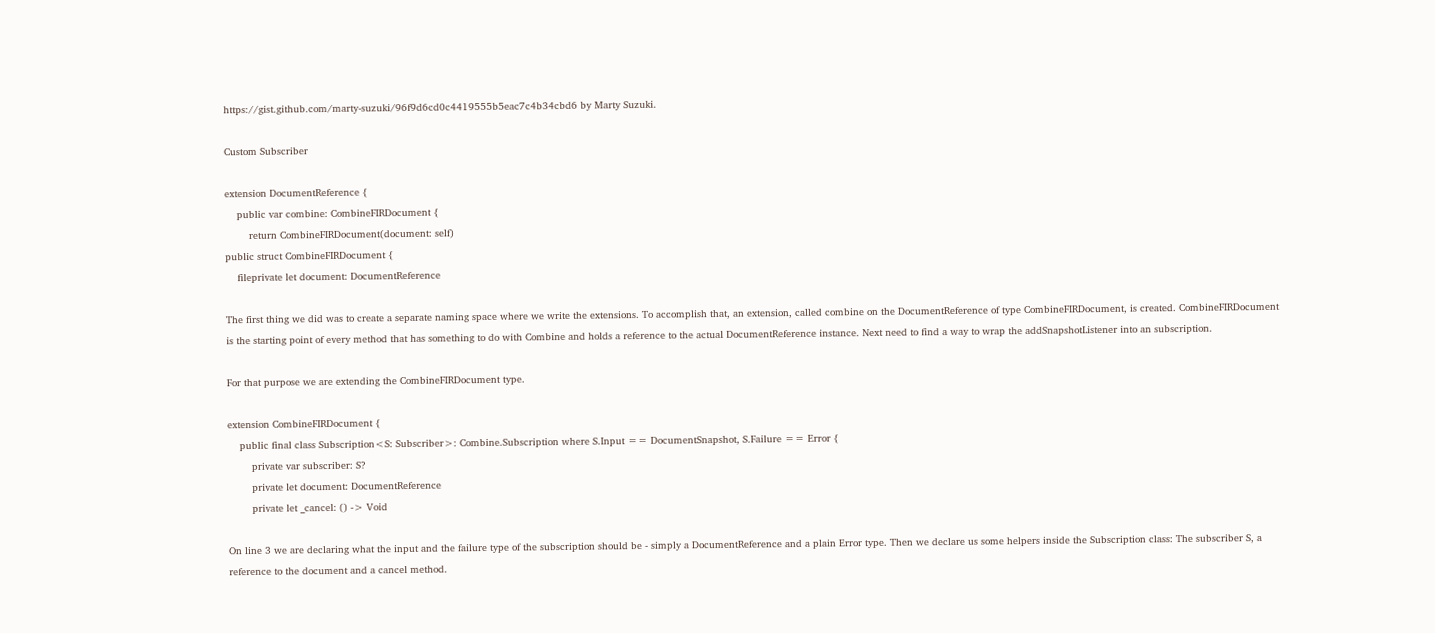https://gist.github.com/marty-suzuki/96f9d6cd0c4419555b5eac7c4b34cbd6 by Marty Suzuki.

Custom Subscriber

extension DocumentReference {
    public var combine: CombineFIRDocument {
        return CombineFIRDocument(document: self)
public struct CombineFIRDocument {
    fileprivate let document: DocumentReference

The first thing we did was to create a separate naming space where we write the extensions. To accomplish that, an extension, called combine on the DocumentReference of type CombineFIRDocument, is created. CombineFIRDocument is the starting point of every method that has something to do with Combine and holds a reference to the actual DocumentReference instance. Next need to find a way to wrap the addSnapshotListener into an subscription.

For that purpose we are extending the CombineFIRDocument type.

extension CombineFIRDocument {
    public final class Subscription<S: Subscriber>: Combine.Subscription where S.Input == DocumentSnapshot, S.Failure == Error {
        private var subscriber: S?
        private let document: DocumentReference
        private let _cancel: () -> Void

On line 3 we are declaring what the input and the failure type of the subscription should be - simply a DocumentReference and a plain Error type. Then we declare us some helpers inside the Subscription class: The subscriber S, a reference to the document and a cancel method.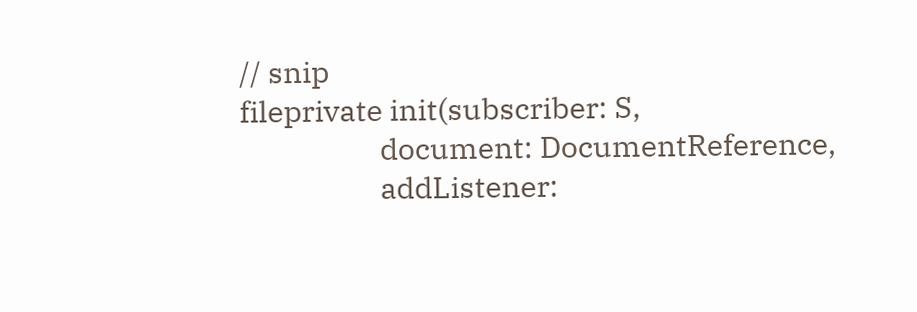// snip
fileprivate init(subscriber: S,
                    document: DocumentReference,
                    addListener: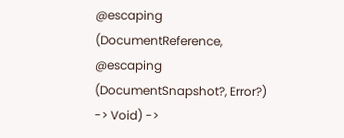@escaping (DocumentReference, @escaping (DocumentSnapshot?, Error?) -> Void) ->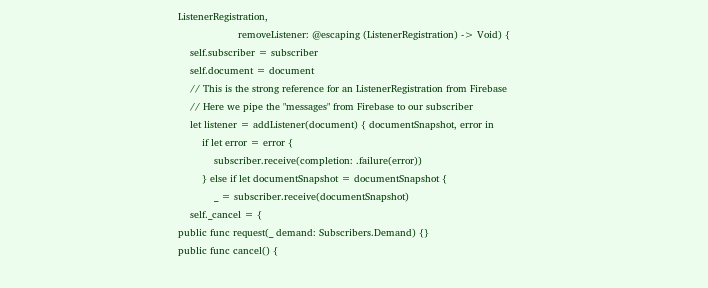ListenerRegistration,
                    removeListener: @escaping (ListenerRegistration) -> Void) {
    self.subscriber = subscriber
    self.document = document
    // This is the strong reference for an ListenerRegistration from Firebase
    // Here we pipe the "messages" from Firebase to our subscriber
    let listener = addListener(document) { documentSnapshot, error in
        if let error = error {
            subscriber.receive(completion: .failure(error))
        } else if let documentSnapshot = documentSnapshot {
            _ = subscriber.receive(documentSnapshot)
    self._cancel = {
public func request(_ demand: Subscribers.Demand) {}
public func cancel() {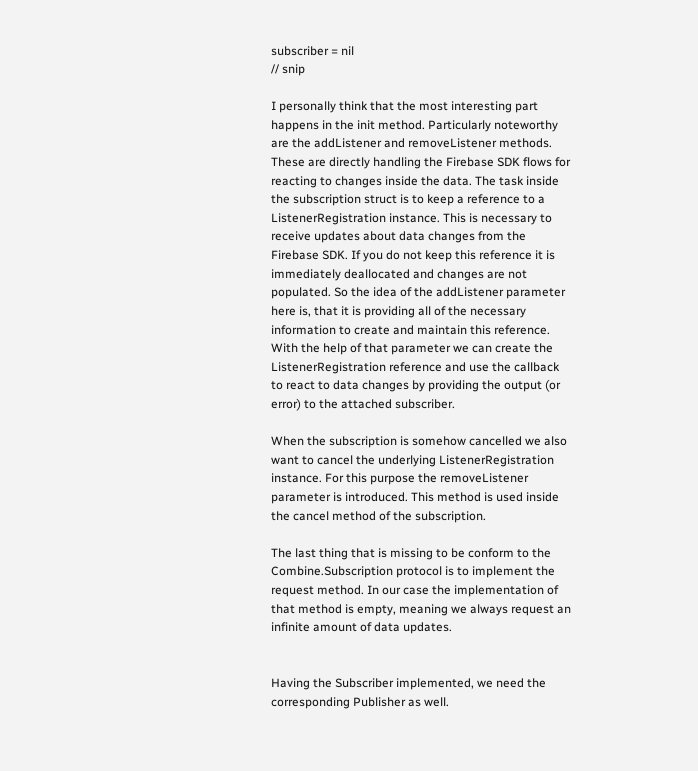subscriber = nil
// snip

I personally think that the most interesting part happens in the init method. Particularly noteworthy are the addListener and removeListener methods. These are directly handling the Firebase SDK flows for reacting to changes inside the data. The task inside the subscription struct is to keep a reference to a ListenerRegistration instance. This is necessary to receive updates about data changes from the Firebase SDK. If you do not keep this reference it is immediately deallocated and changes are not populated. So the idea of the addListener parameter here is, that it is providing all of the necessary information to create and maintain this reference. With the help of that parameter we can create the ListenerRegistration reference and use the callback to react to data changes by providing the output (or error) to the attached subscriber.

When the subscription is somehow cancelled we also want to cancel the underlying ListenerRegistration instance. For this purpose the removeListener parameter is introduced. This method is used inside the cancel method of the subscription.

The last thing that is missing to be conform to the Combine.Subscription protocol is to implement the request method. In our case the implementation of that method is empty, meaning we always request an infinite amount of data updates.


Having the Subscriber implemented, we need the corresponding Publisher as well.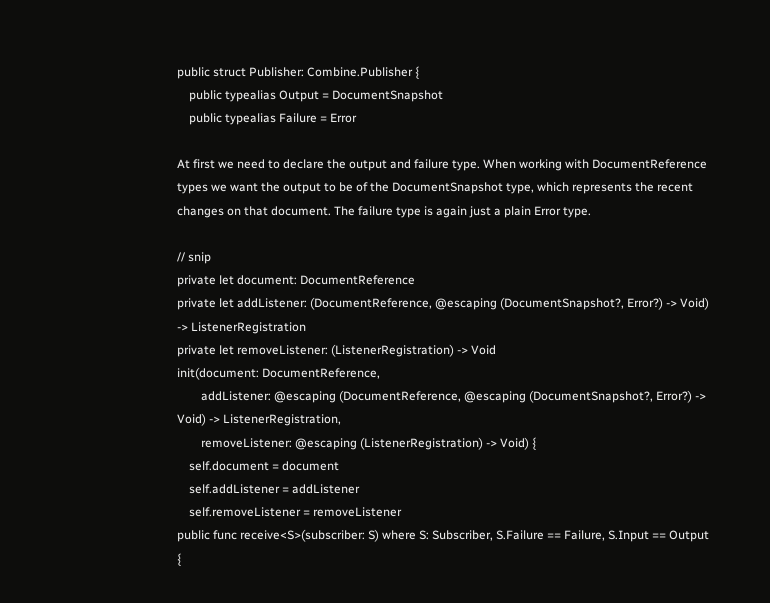public struct Publisher: Combine.Publisher {
    public typealias Output = DocumentSnapshot
    public typealias Failure = Error

At first we need to declare the output and failure type. When working with DocumentReference types we want the output to be of the DocumentSnapshot type, which represents the recent changes on that document. The failure type is again just a plain Error type.

// snip
private let document: DocumentReference
private let addListener: (DocumentReference, @escaping (DocumentSnapshot?, Error?) -> Void) -> ListenerRegistration
private let removeListener: (ListenerRegistration) -> Void
init(document: DocumentReference,
        addListener: @escaping (DocumentReference, @escaping (DocumentSnapshot?, Error?) -> Void) -> ListenerRegistration,
        removeListener: @escaping (ListenerRegistration) -> Void) {
    self.document = document
    self.addListener = addListener
    self.removeListener = removeListener
public func receive<S>(subscriber: S) where S: Subscriber, S.Failure == Failure, S.Input == Output {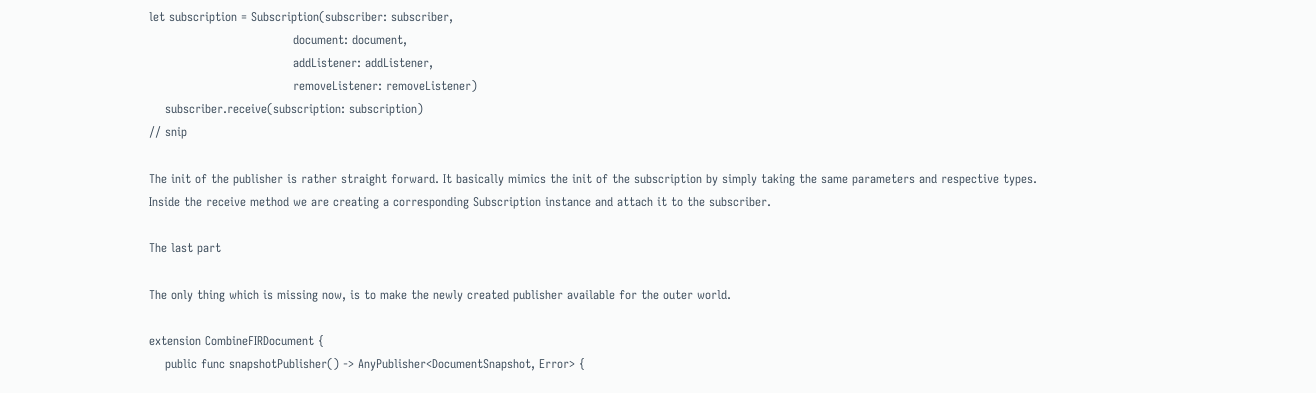let subscription = Subscription(subscriber: subscriber,
                                    document: document,
                                    addListener: addListener,
                                    removeListener: removeListener)
    subscriber.receive(subscription: subscription)
// snip

The init of the publisher is rather straight forward. It basically mimics the init of the subscription by simply taking the same parameters and respective types. Inside the receive method we are creating a corresponding Subscription instance and attach it to the subscriber.

The last part

The only thing which is missing now, is to make the newly created publisher available for the outer world.

extension CombineFIRDocument {
    public func snapshotPublisher() -> AnyPublisher<DocumentSnapshot, Error> {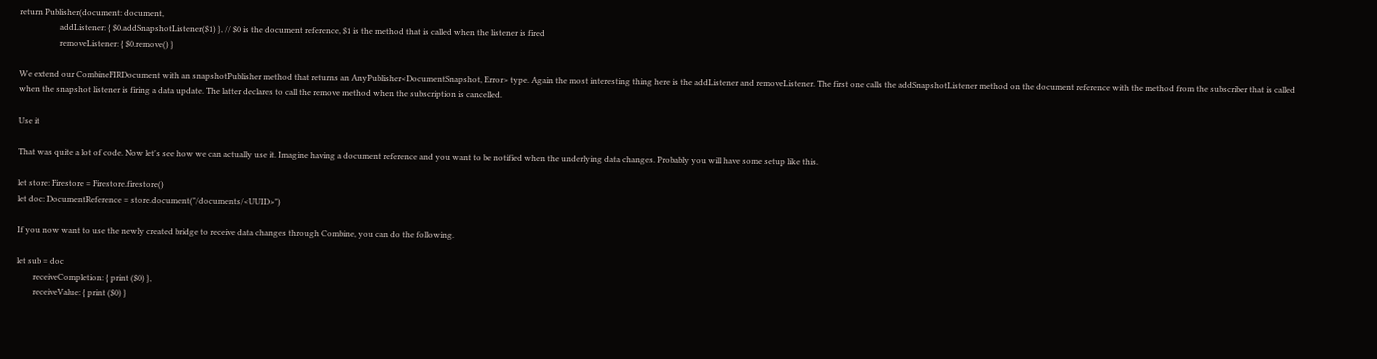return Publisher(document: document,
                    addListener: { $0.addSnapshotListener($1) }, // $0 is the document reference, $1 is the method that is called when the listener is fired
                    removeListener: { $0.remove() }

We extend our CombineFIRDocument with an snapshotPublisher method that returns an AnyPublisher<DocumentSnapshot, Error> type. Again the most interesting thing here is the addListener and removeListener. The first one calls the addSnapshotListener method on the document reference with the method from the subscriber that is called when the snapshot listener is firing a data update. The latter declares to call the remove method when the subscription is cancelled.

Use it

That was quite a lot of code. Now let's see how we can actually use it. Imagine having a document reference and you want to be notified when the underlying data changes. Probably you will have some setup like this.

let store: Firestore = Firestore.firestore()
let doc: DocumentReference = store.document("/documents/<UUID>")

If you now want to use the newly created bridge to receive data changes through Combine, you can do the following.

let sub = doc
        receiveCompletion: { print ($0) },
        receiveValue: { print ($0) }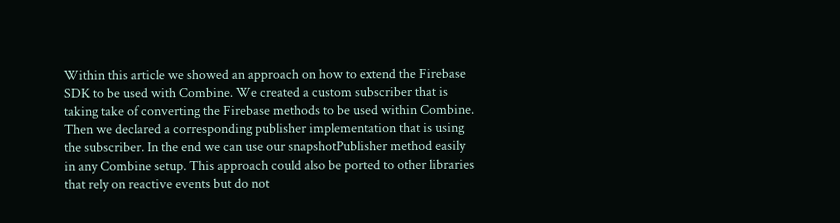Within this article we showed an approach on how to extend the Firebase SDK to be used with Combine. We created a custom subscriber that is taking take of converting the Firebase methods to be used within Combine. Then we declared a corresponding publisher implementation that is using the subscriber. In the end we can use our snapshotPublisher method easily in any Combine setup. This approach could also be ported to other libraries that rely on reactive events but do not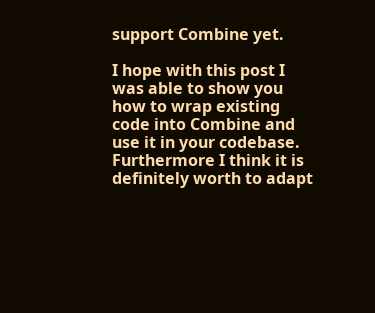support Combine yet.

I hope with this post I was able to show you how to wrap existing code into Combine and use it in your codebase. Furthermore I think it is definitely worth to adapt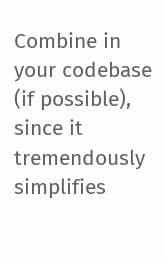Combine in your codebase (if possible), since it tremendously simplifies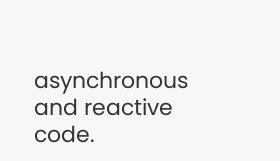asynchronous and reactive code.